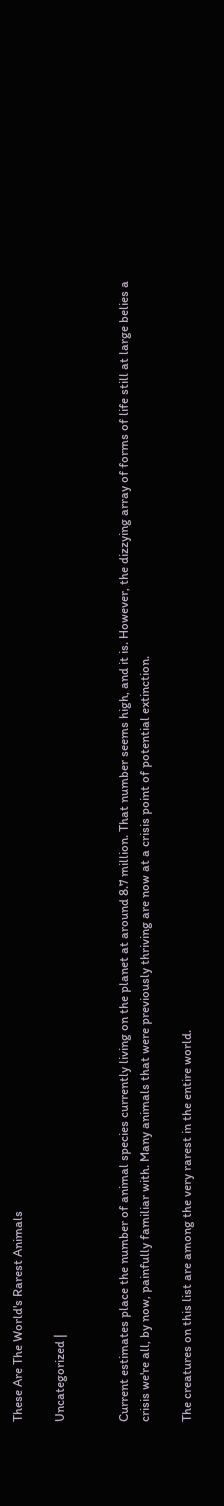These Are The World's Rarest Animals

Uncategorized |


Current estimates place the number of animal species currently living on the planet at around 8.7 million. That number seems high, and it is. However, the dizzying array of forms of life still at large belies a crisis we're all, by now, painfully familiar with. Many animals that were previously thriving are now at a crisis point of potential extinction.

The creatures on this list are among the very rarest in the entire world.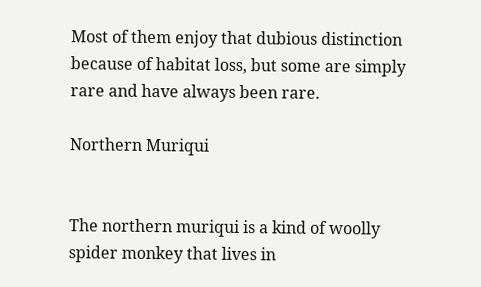Most of them enjoy that dubious distinction because of habitat loss, but some are simply rare and have always been rare.

Northern Muriqui


The northern muriqui is a kind of woolly spider monkey that lives in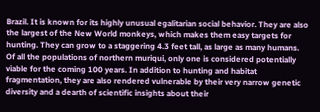Brazil. It is known for its highly unusual egalitarian social behavior. They are also the largest of the New World monkeys, which makes them easy targets for hunting. They can grow to a staggering 4.3 feet tall, as large as many humans. Of all the populations of northern muriqui, only one is considered potentially viable for the coming 100 years. In addition to hunting and habitat fragmentation, they are also rendered vulnerable by their very narrow genetic diversity and a dearth of scientific insights about their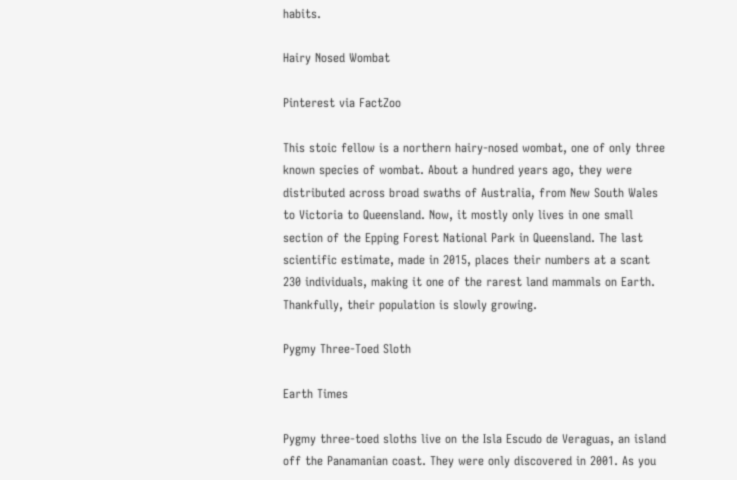habits.

Hairy Nosed Wombat

Pinterest via FactZoo

This stoic fellow is a northern hairy-nosed wombat, one of only three known species of wombat. About a hundred years ago, they were distributed across broad swaths of Australia, from New South Wales to Victoria to Queensland. Now, it mostly only lives in one small section of the Epping Forest National Park in Queensland. The last scientific estimate, made in 2015, places their numbers at a scant 230 individuals, making it one of the rarest land mammals on Earth. Thankfully, their population is slowly growing.

Pygmy Three-Toed Sloth

Earth Times

Pygmy three-toed sloths live on the Isla Escudo de Veraguas, an island off the Panamanian coast. They were only discovered in 2001. As you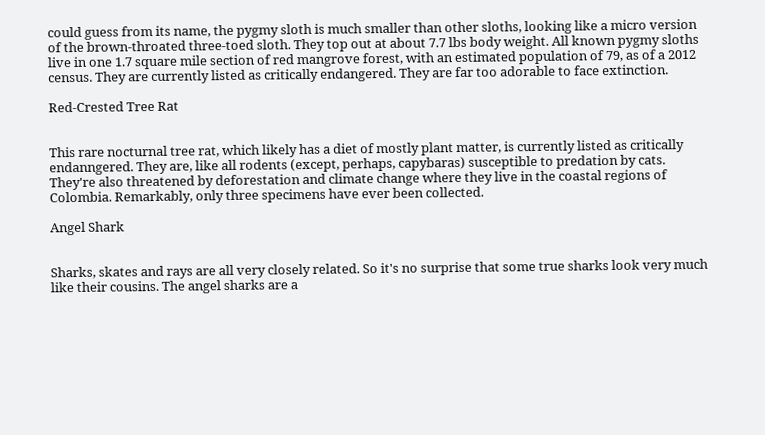could guess from its name, the pygmy sloth is much smaller than other sloths, looking like a micro version of the brown-throated three-toed sloth. They top out at about 7.7 lbs body weight. All known pygmy sloths live in one 1.7 square mile section of red mangrove forest, with an estimated population of 79, as of a 2012 census. They are currently listed as critically endangered. They are far too adorable to face extinction.

Red-Crested Tree Rat


This rare nocturnal tree rat, which likely has a diet of mostly plant matter, is currently listed as critically endanngered. They are, like all rodents (except, perhaps, capybaras) susceptible to predation by cats. They're also threatened by deforestation and climate change where they live in the coastal regions of Colombia. Remarkably, only three specimens have ever been collected.

Angel Shark


Sharks, skates and rays are all very closely related. So it's no surprise that some true sharks look very much like their cousins. The angel sharks are a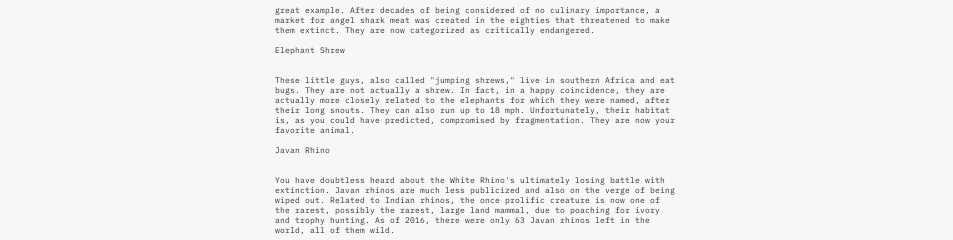great example. After decades of being considered of no culinary importance, a market for angel shark meat was created in the eighties that threatened to make them extinct. They are now categorized as critically endangered.

Elephant Shrew


These little guys, also called "jumping shrews," live in southern Africa and eat bugs. They are not actually a shrew. In fact, in a happy coincidence, they are actually more closely related to the elephants for which they were named, after their long snouts. They can also run up to 18 mph. Unfortunately, their habitat is, as you could have predicted, compromised by fragmentation. They are now your favorite animal.

Javan Rhino


You have doubtless heard about the White Rhino's ultimately losing battle with extinction. Javan rhinos are much less publicized and also on the verge of being wiped out. Related to Indian rhinos, the once prolific creature is now one of the rarest, possibly the rarest, large land mammal, due to poaching for ivory and trophy hunting. As of 2016, there were only 63 Javan rhinos left in the world, all of them wild.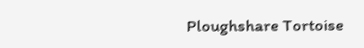Ploughshare Tortoise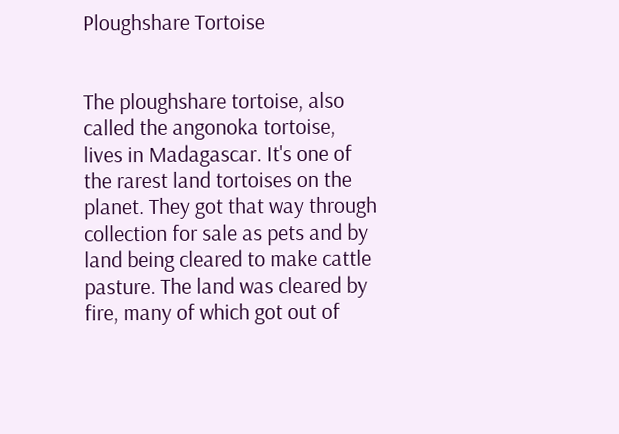Ploughshare Tortoise


The ploughshare tortoise, also called the angonoka tortoise, lives in Madagascar. It's one of the rarest land tortoises on the planet. They got that way through collection for sale as pets and by land being cleared to make cattle pasture. The land was cleared by fire, many of which got out of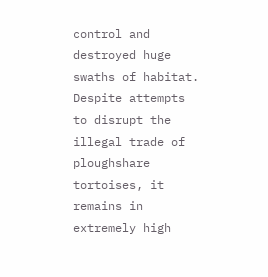control and destroyed huge swaths of habitat. Despite attempts to disrupt the illegal trade of ploughshare tortoises, it remains in extremely high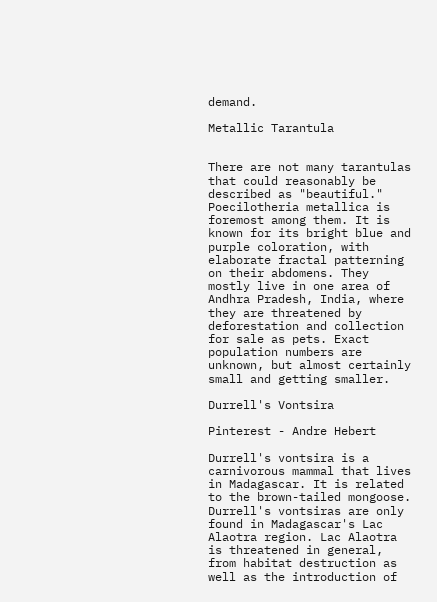demand.

Metallic Tarantula


There are not many tarantulas that could reasonably be described as "beautiful." Poecilotheria metallica is foremost among them. It is known for its bright blue and purple coloration, with elaborate fractal patterning on their abdomens. They mostly live in one area of Andhra Pradesh, India, where they are threatened by deforestation and collection for sale as pets. Exact population numbers are unknown, but almost certainly small and getting smaller.

Durrell's Vontsira

Pinterest - Andre Hebert

Durrell's vontsira is a carnivorous mammal that lives in Madagascar. It is related to the brown-tailed mongoose. Durrell's vontsiras are only found in Madagascar's Lac Alaotra region. Lac Alaotra is threatened in general, from habitat destruction as well as the introduction of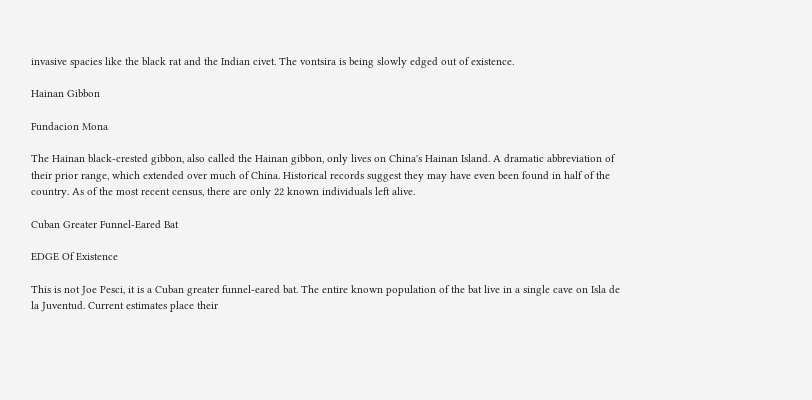invasive spacies like the black rat and the Indian civet. The vontsira is being slowly edged out of existence.

Hainan Gibbon

Fundacion Mona

The Hainan black-crested gibbon, also called the Hainan gibbon, only lives on China's Hainan Island. A dramatic abbreviation of their prior range, which extended over much of China. Historical records suggest they may have even been found in half of the country. As of the most recent census, there are only 22 known individuals left alive.

Cuban Greater Funnel-Eared Bat

EDGE Of Existence

This is not Joe Pesci, it is a Cuban greater funnel-eared bat. The entire known population of the bat live in a single cave on Isla de la Juventud. Current estimates place their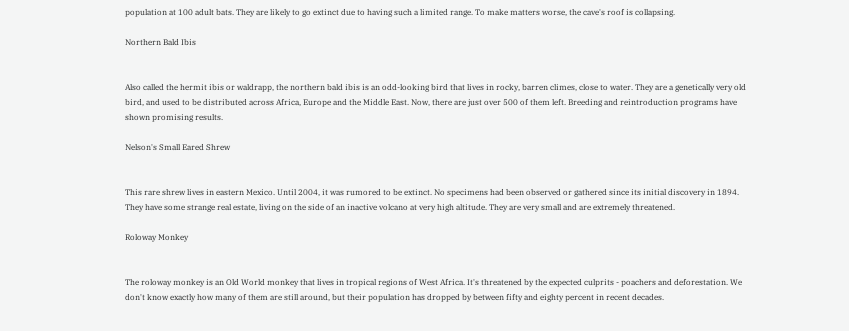population at 100 adult bats. They are likely to go extinct due to having such a limited range. To make matters worse, the cave's roof is collapsing.

Northern Bald Ibis


Also called the hermit ibis or waldrapp, the northern bald ibis is an odd-looking bird that lives in rocky, barren climes, close to water. They are a genetically very old bird, and used to be distributed across Africa, Europe and the Middle East. Now, there are just over 500 of them left. Breeding and reintroduction programs have shown promising results.

Nelson's Small Eared Shrew


This rare shrew lives in eastern Mexico. Until 2004, it was rumored to be extinct. No specimens had been observed or gathered since its initial discovery in 1894. They have some strange real estate, living on the side of an inactive volcano at very high altitude. They are very small and are extremely threatened.

Roloway Monkey


The roloway monkey is an Old World monkey that lives in tropical regions of West Africa. It's threatened by the expected culprits - poachers and deforestation. We don't know exactly how many of them are still around, but their population has dropped by between fifty and eighty percent in recent decades.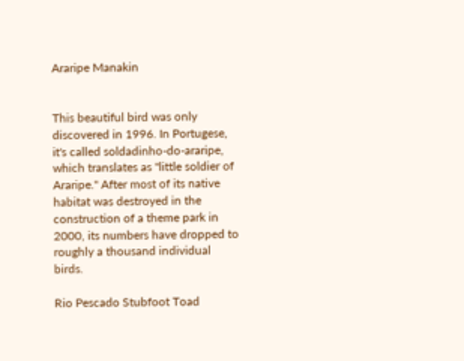Araripe Manakin


This beautiful bird was only discovered in 1996. In Portugese, it's called soldadinho-do-araripe, which translates as "little soldier of Araripe." After most of its native habitat was destroyed in the construction of a theme park in 2000, its numbers have dropped to roughly a thousand individual birds.

Rio Pescado Stubfoot Toad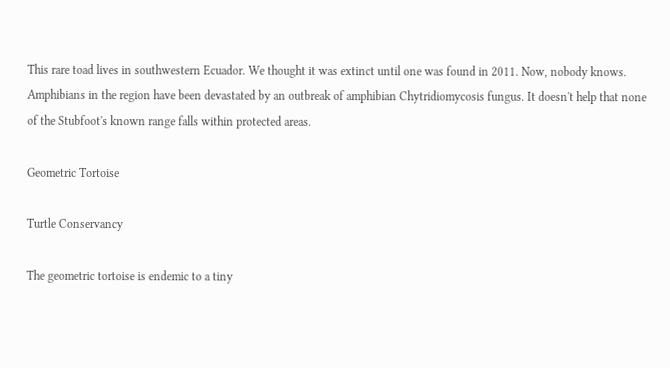This rare toad lives in southwestern Ecuador. We thought it was extinct until one was found in 2011. Now, nobody knows. Amphibians in the region have been devastated by an outbreak of amphibian Chytridiomycosis fungus. It doesn't help that none of the Stubfoot's known range falls within protected areas.

Geometric Tortoise

Turtle Conservancy

The geometric tortoise is endemic to a tiny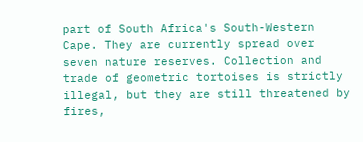part of South Africa's South-Western Cape. They are currently spread over seven nature reserves. Collection and trade of geometric tortoises is strictly illegal, but they are still threatened by fires,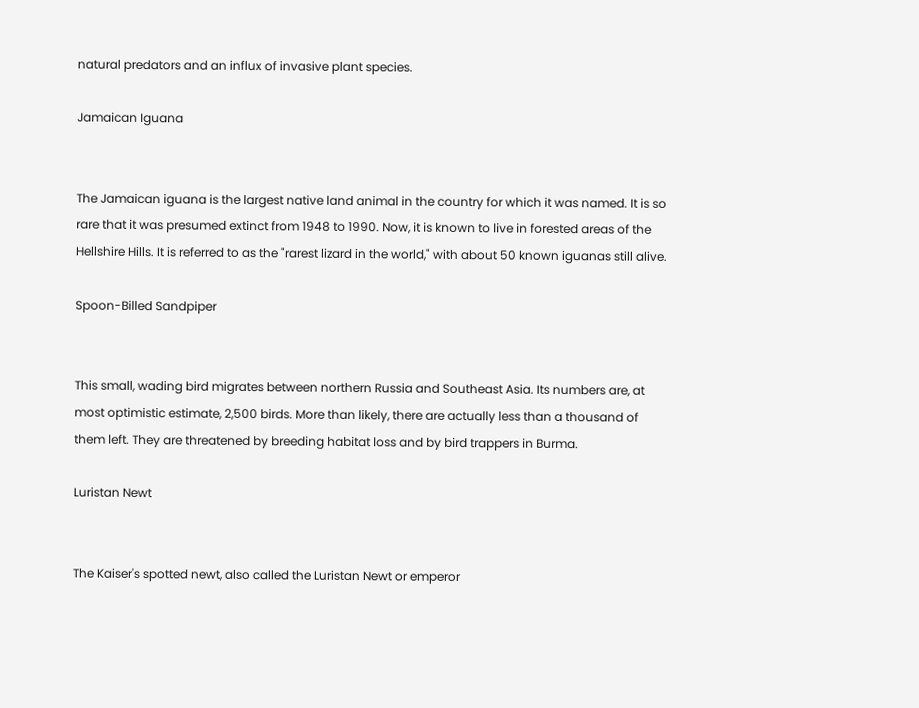natural predators and an influx of invasive plant species.

Jamaican Iguana


The Jamaican iguana is the largest native land animal in the country for which it was named. It is so rare that it was presumed extinct from 1948 to 1990. Now, it is known to live in forested areas of the Hellshire Hills. It is referred to as the "rarest lizard in the world," with about 50 known iguanas still alive.

Spoon-Billed Sandpiper


This small, wading bird migrates between northern Russia and Southeast Asia. Its numbers are, at most optimistic estimate, 2,500 birds. More than likely, there are actually less than a thousand of them left. They are threatened by breeding habitat loss and by bird trappers in Burma.

Luristan Newt


The Kaiser's spotted newt, also called the Luristan Newt or emperor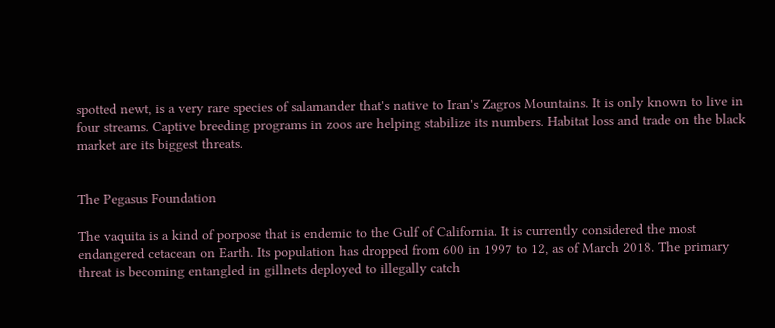spotted newt, is a very rare species of salamander that's native to Iran's Zagros Mountains. It is only known to live in four streams. Captive breeding programs in zoos are helping stabilize its numbers. Habitat loss and trade on the black market are its biggest threats.


The Pegasus Foundation

The vaquita is a kind of porpose that is endemic to the Gulf of California. It is currently considered the most endangered cetacean on Earth. Its population has dropped from 600 in 1997 to 12, as of March 2018. The primary threat is becoming entangled in gillnets deployed to illegally catch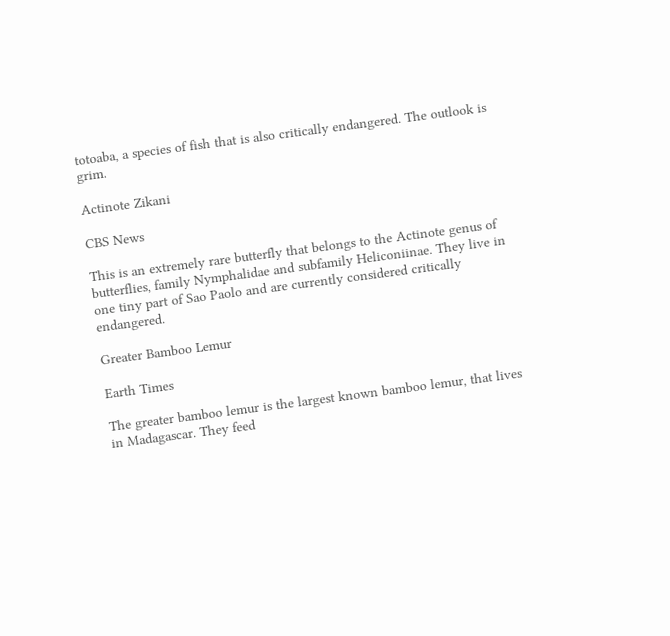totoaba, a species of fish that is also critically endangered. The outlook is grim.

Actinote Zikani

CBS News

This is an extremely rare butterfly that belongs to the Actinote genus of butterflies, family Nymphalidae and subfamily Heliconiinae. They live in one tiny part of Sao Paolo and are currently considered critically endangered.

Greater Bamboo Lemur

Earth Times

The greater bamboo lemur is the largest known bamboo lemur, that lives in Madagascar. They feed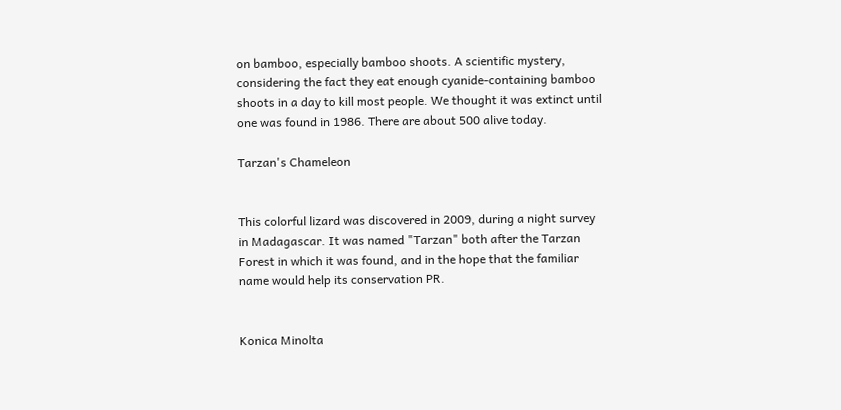on bamboo, especially bamboo shoots. A scientific mystery, considering the fact they eat enough cyanide-containing bamboo shoots in a day to kill most people. We thought it was extinct until one was found in 1986. There are about 500 alive today.

Tarzan's Chameleon


This colorful lizard was discovered in 2009, during a night survey in Madagascar. It was named "Tarzan" both after the Tarzan Forest in which it was found, and in the hope that the familiar name would help its conservation PR.


Konica Minolta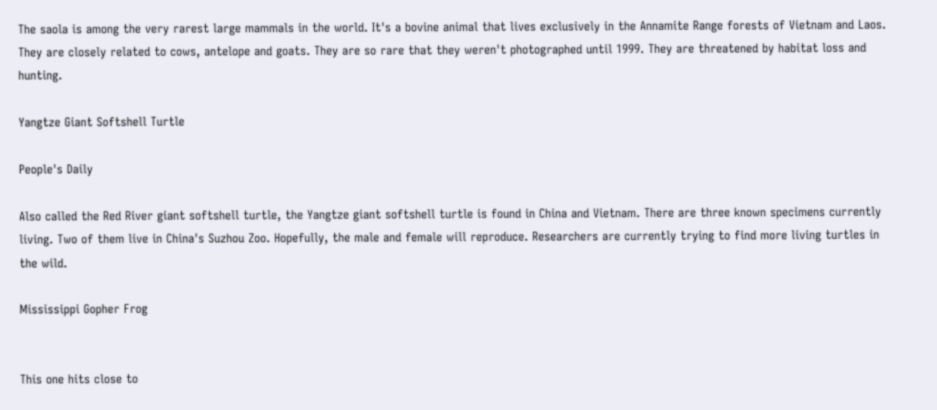The saola is among the very rarest large mammals in the world. It's a bovine animal that lives exclusively in the Annamite Range forests of Vietnam and Laos. They are closely related to cows, antelope and goats. They are so rare that they weren't photographed until 1999. They are threatened by habitat loss and hunting.

Yangtze Giant Softshell Turtle

People's Daily

Also called the Red River giant softshell turtle, the Yangtze giant softshell turtle is found in China and Vietnam. There are three known specimens currently living. Two of them live in China's Suzhou Zoo. Hopefully, the male and female will reproduce. Researchers are currently trying to find more living turtles in the wild.

Mississippi Gopher Frog


This one hits close to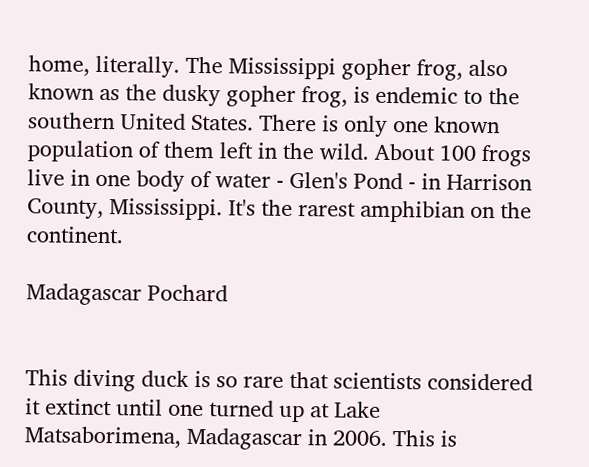home, literally. The Mississippi gopher frog, also known as the dusky gopher frog, is endemic to the southern United States. There is only one known population of them left in the wild. About 100 frogs live in one body of water - Glen's Pond - in Harrison County, Mississippi. It's the rarest amphibian on the continent.

Madagascar Pochard


This diving duck is so rare that scientists considered it extinct until one turned up at Lake Matsaborimena, Madagascar in 2006. This is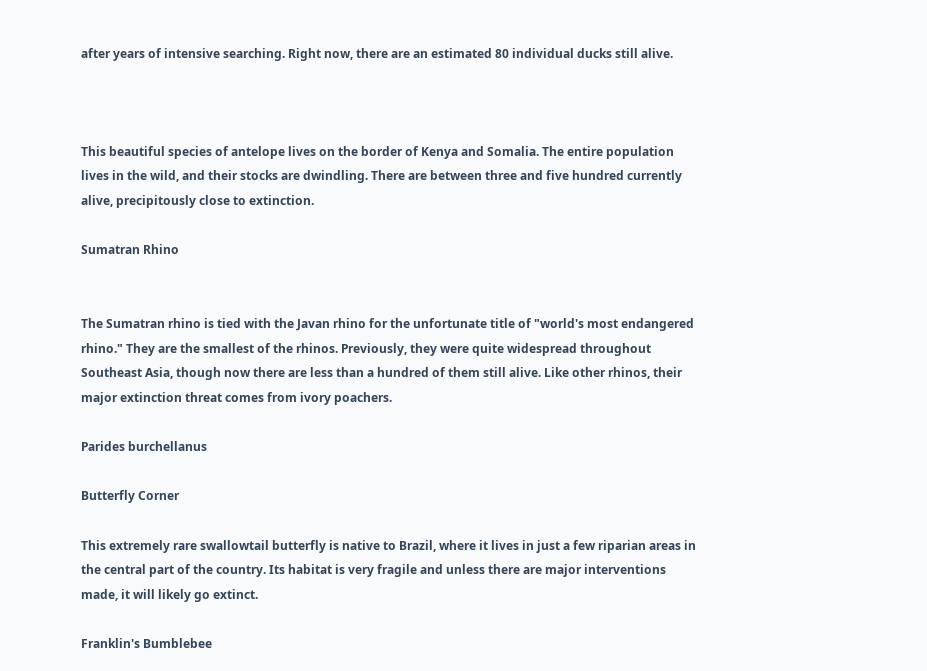after years of intensive searching. Right now, there are an estimated 80 individual ducks still alive.



This beautiful species of antelope lives on the border of Kenya and Somalia. The entire population lives in the wild, and their stocks are dwindling. There are between three and five hundred currently alive, precipitously close to extinction.

Sumatran Rhino


The Sumatran rhino is tied with the Javan rhino for the unfortunate title of "world's most endangered rhino." They are the smallest of the rhinos. Previously, they were quite widespread throughout Southeast Asia, though now there are less than a hundred of them still alive. Like other rhinos, their major extinction threat comes from ivory poachers.

Parides burchellanus

Butterfly Corner

This extremely rare swallowtail butterfly is native to Brazil, where it lives in just a few riparian areas in the central part of the country. Its habitat is very fragile and unless there are major interventions made, it will likely go extinct.

Franklin's Bumblebee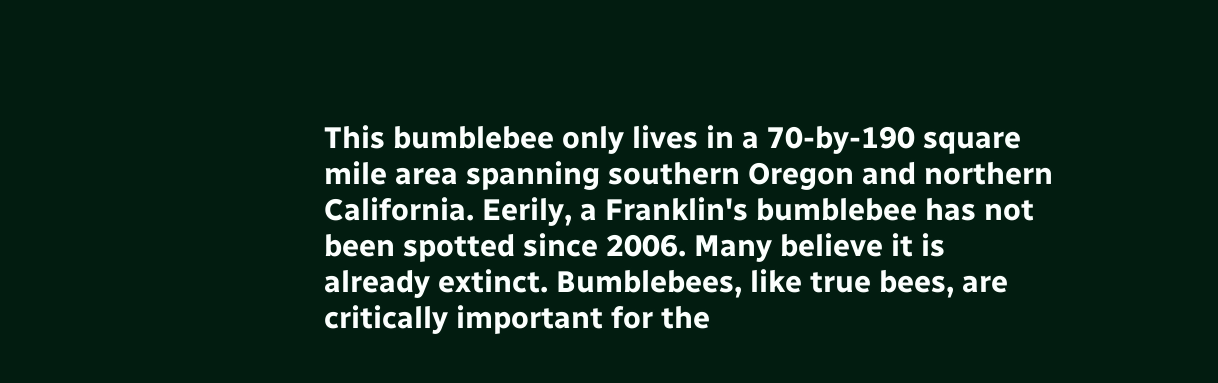This bumblebee only lives in a 70-by-190 square mile area spanning southern Oregon and northern California. Eerily, a Franklin's bumblebee has not been spotted since 2006. Many believe it is already extinct. Bumblebees, like true bees, are critically important for the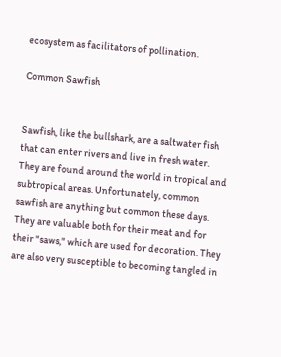ecosystem as facilitators of pollination.

Common Sawfish


Sawfish, like the bullshark, are a saltwater fish that can enter rivers and live in fresh water. They are found around the world in tropical and subtropical areas. Unfortunately, common sawfish are anything but common these days. They are valuable both for their meat and for their "saws," which are used for decoration. They are also very susceptible to becoming tangled in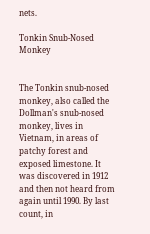nets.

Tonkin Snub-Nosed Monkey


The Tonkin snub-nosed monkey, also called the Dollman's snub-nosed monkey, lives in Vietnam, in areas of patchy forest and exposed limestone. It was discovered in 1912 and then not heard from again until 1990. By last count, in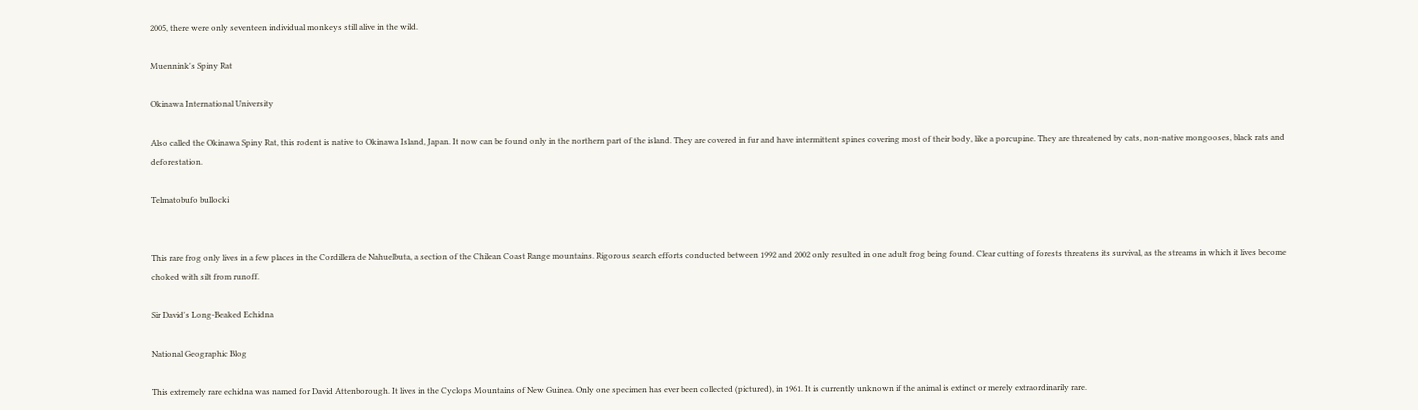2005, there were only seventeen individual monkeys still alive in the wild.

Muennink's Spiny Rat

Okinawa International University

Also called the Okinawa Spiny Rat, this rodent is native to Okinawa Island, Japan. It now can be found only in the northern part of the island. They are covered in fur and have intermittent spines covering most of their body, like a porcupine. They are threatened by cats, non-native mongooses, black rats and deforestation.

Telmatobufo bullocki


This rare frog only lives in a few places in the Cordillera de Nahuelbuta, a section of the Chilean Coast Range mountains. Rigorous search efforts conducted between 1992 and 2002 only resulted in one adult frog being found. Clear cutting of forests threatens its survival, as the streams in which it lives become choked with silt from runoff.

Sir David's Long-Beaked Echidna

National Geographic Blog

This extremely rare echidna was named for David Attenborough. It lives in the Cyclops Mountains of New Guinea. Only one specimen has ever been collected (pictured), in 1961. It is currently unknown if the animal is extinct or merely extraordinarily rare.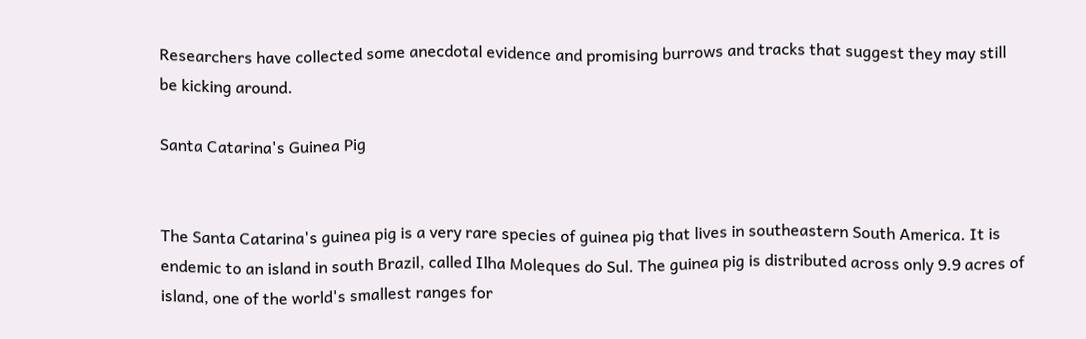Researchers have collected some anecdotal evidence and promising burrows and tracks that suggest they may still be kicking around.

Santa Catarina's Guinea Pig


The Santa Catarina's guinea pig is a very rare species of guinea pig that lives in southeastern South America. It is endemic to an island in south Brazil, called Ilha Moleques do Sul. The guinea pig is distributed across only 9.9 acres of island, one of the world's smallest ranges for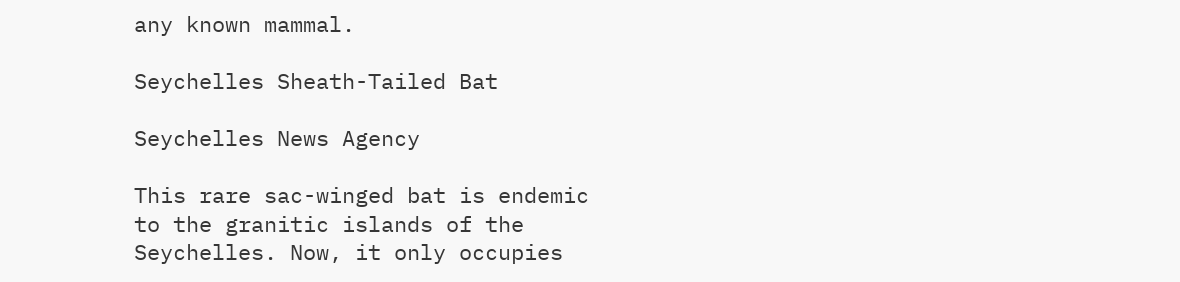any known mammal.

Seychelles Sheath-Tailed Bat

Seychelles News Agency

This rare sac-winged bat is endemic to the granitic islands of the Seychelles. Now, it only occupies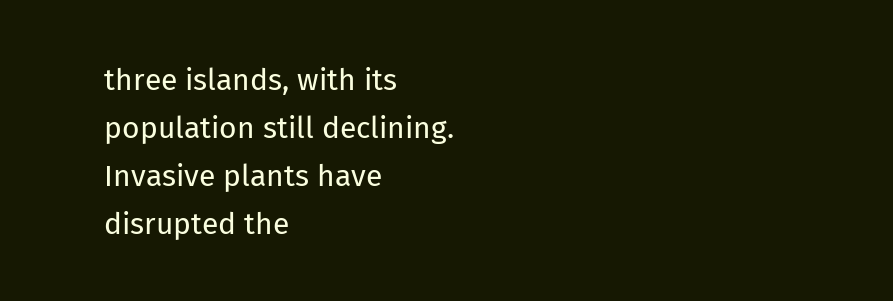three islands, with its population still declining. Invasive plants have disrupted the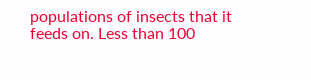populations of insects that it feeds on. Less than 100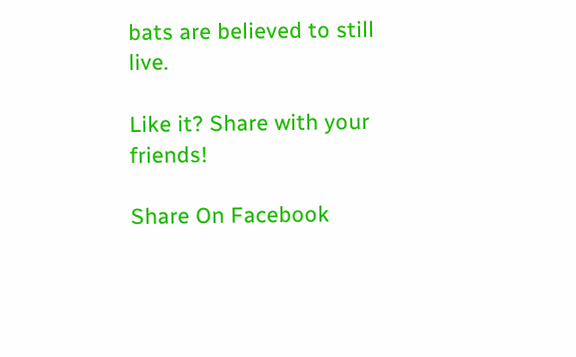bats are believed to still live.

Like it? Share with your friends!

Share On Facebook